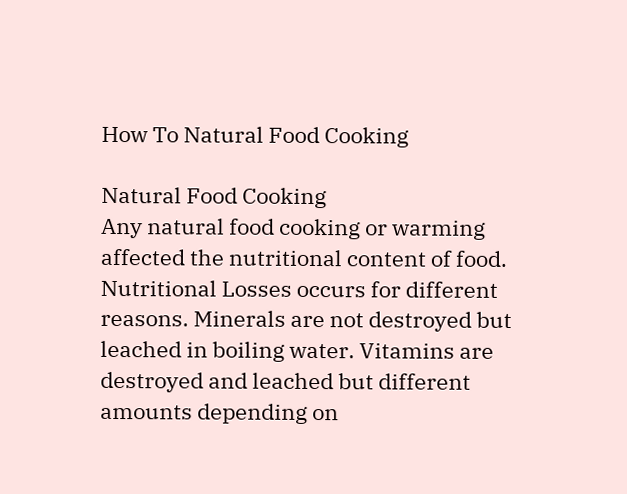How To Natural Food Cooking

Natural Food Cooking
Any natural food cooking or warming affected the nutritional content of food.
Nutritional Losses occurs for different reasons. Minerals are not destroyed but leached in boiling water. Vitamins are destroyed and leached but different amounts depending on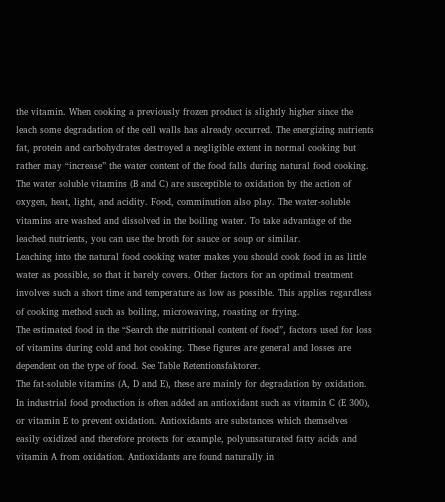the vitamin. When cooking a previously frozen product is slightly higher since the leach some degradation of the cell walls has already occurred. The energizing nutrients fat, protein and carbohydrates destroyed a negligible extent in normal cooking but rather may “increase” the water content of the food falls during natural food cooking.
The water soluble vitamins (B and C) are susceptible to oxidation by the action of oxygen, heat, light, and acidity. Food, comminution also play. The water-soluble vitamins are washed and dissolved in the boiling water. To take advantage of the leached nutrients, you can use the broth for sauce or soup or similar.
Leaching into the natural food cooking water makes you should cook food in as little water as possible, so that it barely covers. Other factors for an optimal treatment involves such a short time and temperature as low as possible. This applies regardless of cooking method such as boiling, microwaving, roasting or frying.
The estimated food in the “Search the nutritional content of food”, factors used for loss of vitamins during cold and hot cooking. These figures are general and losses are dependent on the type of food. See Table Retentionsfaktorer.
The fat-soluble vitamins (A, D and E), these are mainly for degradation by oxidation. In industrial food production is often added an antioxidant such as vitamin C (E 300), or vitamin E to prevent oxidation. Antioxidants are substances which themselves easily oxidized and therefore protects for example, polyunsaturated fatty acids and vitamin A from oxidation. Antioxidants are found naturally in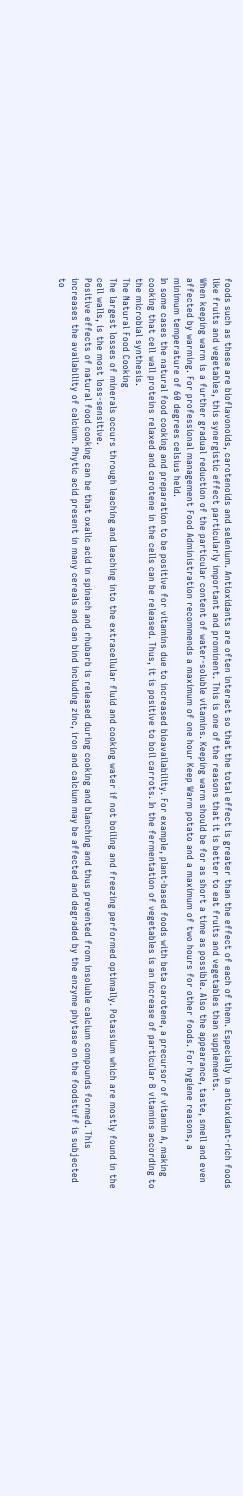foods such as these are bioflavonoids, carotenoids and selenium. Antioxidants are often interact so that the total effect is greater than the effect of each of them. Especially in antioxidant-rich foods like fruits and vegetables, this synergistic effect particularly important and prominent. This is one of the reasons that it is better to eat fruits and vegetables than supplements.
When keeping warm is a further gradual reduction of the particular content of water-soluble vitamins. Keeping warm should be for as short a time as possible. Also the appearance, taste, smell and even affected by warming. For professional management Food Administration recommends a maximum of one hour Keep Warm potato and a maximum of two hours for other foods. For hygiene reasons, a minimum temperature of 60 degrees celsius held.
In some cases the natural food cooking and preparation to be positive for vitamins due to increased bioavailability. For example, plant-based foods with beta carotene, a precursor of vitamin A, making cooking that cell wall proteins relaxed and carotene in the cells can be released. Thus, it is positive to boil carrots. In the fermentation of vegetables is an increase of particular B vitamins according to the microbial synthesis.
The Natural Food Cooking
The largest losses of minerals occurs through leaching and leaching into the extracellular fluid and cooking water if not boiling and freezing performed optimally. Potassium which are mostly found in the cell walls, is the most loss-sensitive.
Positive effects of natural food cooking can be that oxalic acid in spinach and rhubarb is released during cooking and blanching and thus prevented from insoluble calcium compounds formed. This increases the availability of calcium. Phytic acid present in many cereals and can bind including zinc, iron and calcium may be affected and degraded by the enzyme phytase on the foodstuff is subjected to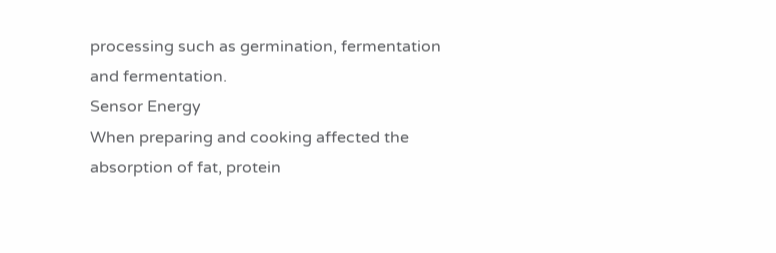processing such as germination, fermentation and fermentation.
Sensor Energy
When preparing and cooking affected the absorption of fat, protein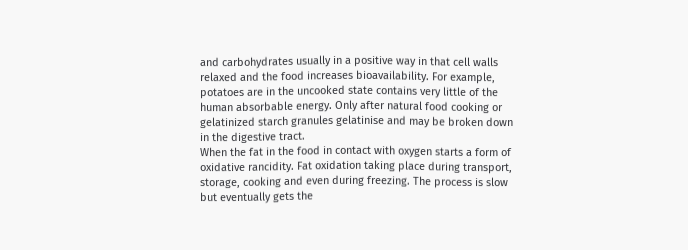and carbohydrates usually in a positive way in that cell walls relaxed and the food increases bioavailability. For example, potatoes are in the uncooked state contains very little of the human absorbable energy. Only after natural food cooking or gelatinized starch granules gelatinise and may be broken down in the digestive tract.
When the fat in the food in contact with oxygen starts a form of oxidative rancidity. Fat oxidation taking place during transport, storage, cooking and even during freezing. The process is slow but eventually gets the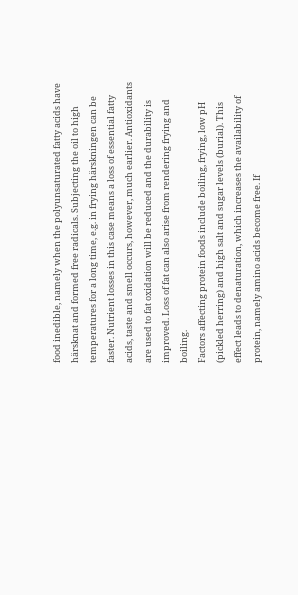food inedible, namely when the polyunsaturated fatty acids have härsknat and formed free radicals. Subjecting the oil to high temperatures for a long time, e.g. in frying härskningen can be faster. Nutrient losses in this case means a loss of essential fatty acids, taste and smell occurs, however, much earlier. Antioxidants are used to fat oxidation will be reduced and the durability is improved. Loss of fat can also arise from rendering frying and boiling.
Factors affecting protein foods include boiling, frying, low pH (pickled herring) and high salt and sugar levels (burial). This effect leads to denaturation, which increases the availability of protein, namely amino acids become free. If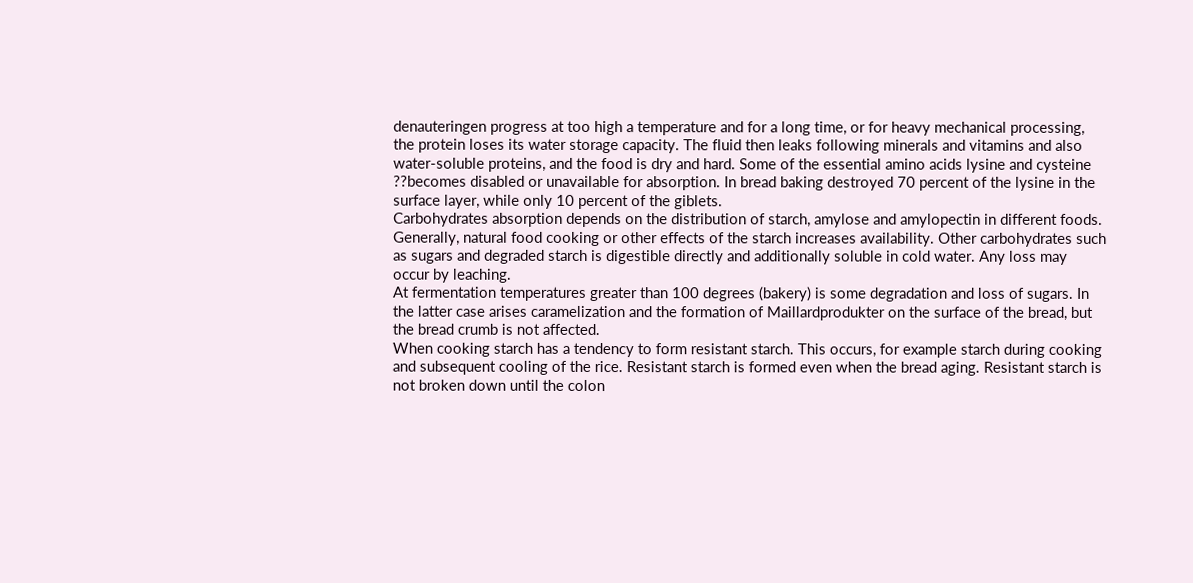denauteringen progress at too high a temperature and for a long time, or for heavy mechanical processing, the protein loses its water storage capacity. The fluid then leaks following minerals and vitamins and also water-soluble proteins, and the food is dry and hard. Some of the essential amino acids lysine and cysteine ??becomes disabled or unavailable for absorption. In bread baking destroyed 70 percent of the lysine in the surface layer, while only 10 percent of the giblets.
Carbohydrates absorption depends on the distribution of starch, amylose and amylopectin in different foods. Generally, natural food cooking or other effects of the starch increases availability. Other carbohydrates such as sugars and degraded starch is digestible directly and additionally soluble in cold water. Any loss may occur by leaching.
At fermentation temperatures greater than 100 degrees (bakery) is some degradation and loss of sugars. In the latter case arises caramelization and the formation of Maillardprodukter on the surface of the bread, but the bread crumb is not affected.
When cooking starch has a tendency to form resistant starch. This occurs, for example starch during cooking and subsequent cooling of the rice. Resistant starch is formed even when the bread aging. Resistant starch is not broken down until the colon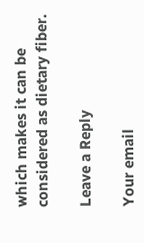which makes it can be considered as dietary fiber.

Leave a Reply

Your email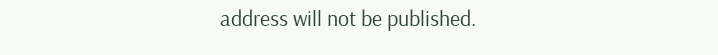address will not be published.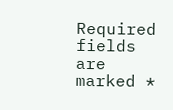Required fields are marked *